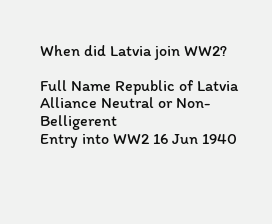When did Latvia join WW2?

Full Name Republic of Latvia
Alliance Neutral or Non-Belligerent
Entry into WW2 16 Jun 1940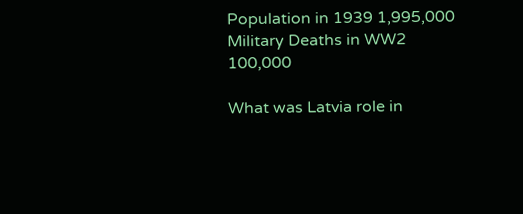Population in 1939 1,995,000
Military Deaths in WW2 100,000

What was Latvia role in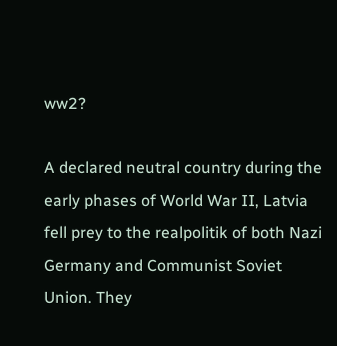ww2?

A declared neutral country during the early phases of World War II, Latvia fell prey to the realpolitik of both Nazi Germany and Communist Soviet Union. They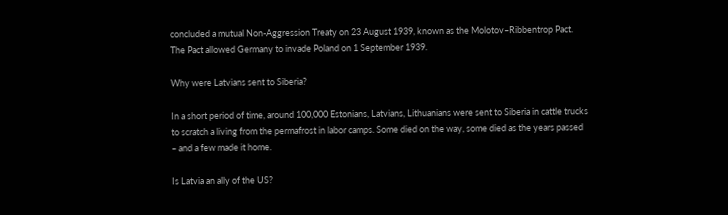concluded a mutual Non-Aggression Treaty on 23 August 1939, known as the Molotov–Ribbentrop Pact. The Pact allowed Germany to invade Poland on 1 September 1939.

Why were Latvians sent to Siberia?

In a short period of time, around 100,000 Estonians, Latvians, Lithuanians were sent to Siberia in cattle trucks to scratch a living from the permafrost in labor camps. Some died on the way, some died as the years passed – and a few made it home.

Is Latvia an ally of the US?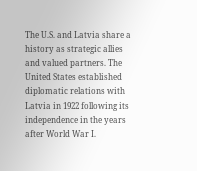The U.S. and Latvia share a history as strategic allies and valued partners. The United States established diplomatic relations with Latvia in 1922 following its independence in the years after World War I.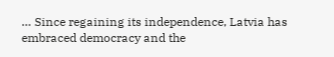… Since regaining its independence, Latvia has embraced democracy and the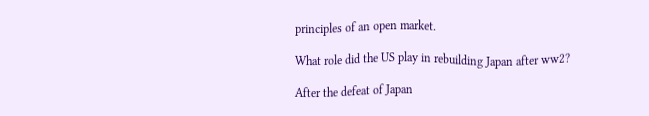principles of an open market.

What role did the US play in rebuilding Japan after ww2?

After the defeat of Japan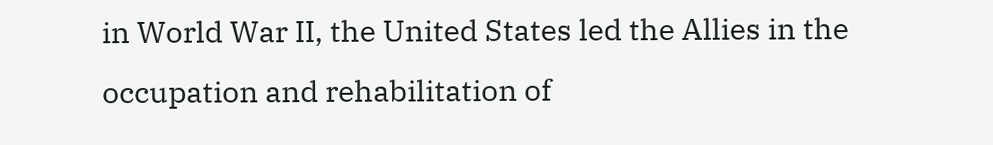in World War II, the United States led the Allies in the occupation and rehabilitation of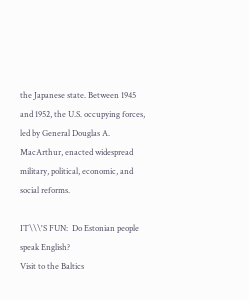the Japanese state. Between 1945 and 1952, the U.S. occupying forces, led by General Douglas A. MacArthur, enacted widespread military, political, economic, and social reforms.

IT\\\'S FUN:  Do Estonian people speak English?
Visit to the Baltics